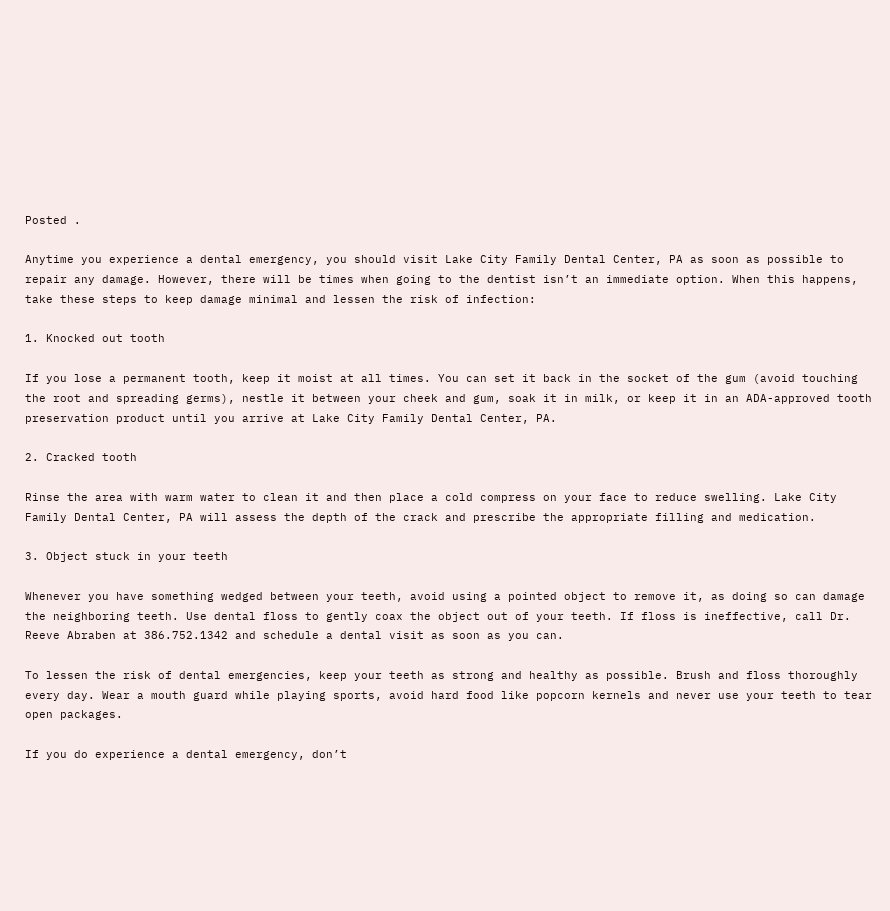Posted .

Anytime you experience a dental emergency, you should visit Lake City Family Dental Center, PA as soon as possible to repair any damage. However, there will be times when going to the dentist isn’t an immediate option. When this happens, take these steps to keep damage minimal and lessen the risk of infection:

1. Knocked out tooth

If you lose a permanent tooth, keep it moist at all times. You can set it back in the socket of the gum (avoid touching the root and spreading germs), nestle it between your cheek and gum, soak it in milk, or keep it in an ADA-approved tooth preservation product until you arrive at Lake City Family Dental Center, PA.

2. Cracked tooth

Rinse the area with warm water to clean it and then place a cold compress on your face to reduce swelling. Lake City Family Dental Center, PA will assess the depth of the crack and prescribe the appropriate filling and medication.

3. Object stuck in your teeth

Whenever you have something wedged between your teeth, avoid using a pointed object to remove it, as doing so can damage the neighboring teeth. Use dental floss to gently coax the object out of your teeth. If floss is ineffective, call Dr. Reeve Abraben at 386.752.1342 and schedule a dental visit as soon as you can.

To lessen the risk of dental emergencies, keep your teeth as strong and healthy as possible. Brush and floss thoroughly every day. Wear a mouth guard while playing sports, avoid hard food like popcorn kernels and never use your teeth to tear open packages.

If you do experience a dental emergency, don’t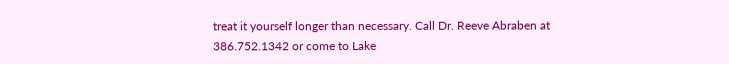treat it yourself longer than necessary. Call Dr. Reeve Abraben at 386.752.1342 or come to Lake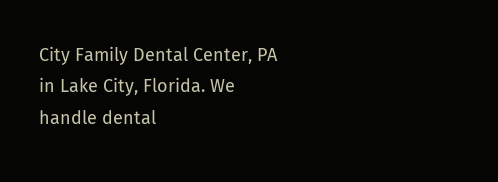City Family Dental Center, PA in Lake City, Florida. We handle dental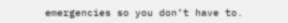emergencies so you don’t have to.